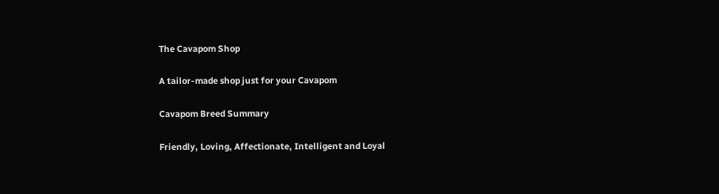The Cavapom Shop

A tailor-made shop just for your Cavapom

Cavapom Breed Summary

Friendly, Loving, Affectionate, Intelligent and Loyal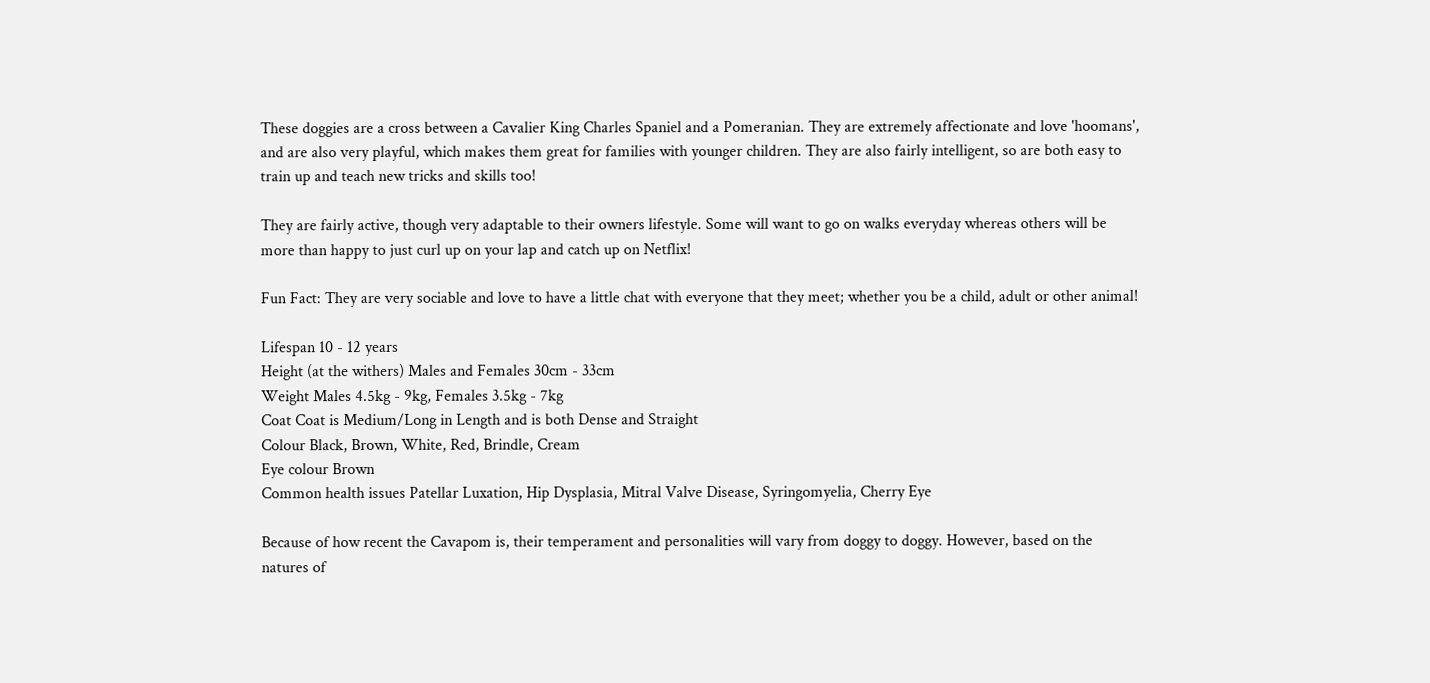These doggies are a cross between a Cavalier King Charles Spaniel and a Pomeranian. They are extremely affectionate and love 'hoomans', and are also very playful, which makes them great for families with younger children. They are also fairly intelligent, so are both easy to train up and teach new tricks and skills too!

They are fairly active, though very adaptable to their owners lifestyle. Some will want to go on walks everyday whereas others will be more than happy to just curl up on your lap and catch up on Netflix!

Fun Fact: They are very sociable and love to have a little chat with everyone that they meet; whether you be a child, adult or other animal!

Lifespan 10 - 12 years
Height (at the withers) Males and Females 30cm - 33cm
Weight Males 4.5kg - 9kg, Females 3.5kg - 7kg
Coat Coat is Medium/Long in Length and is both Dense and Straight
Colour Black, Brown, White, Red, Brindle, Cream
Eye colour Brown
Common health issues Patellar Luxation, Hip Dysplasia, Mitral Valve Disease, Syringomyelia, Cherry Eye

Because of how recent the Cavapom is, their temperament and personalities will vary from doggy to doggy. However, based on the natures of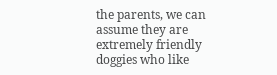the parents, we can assume they are extremely friendly doggies who like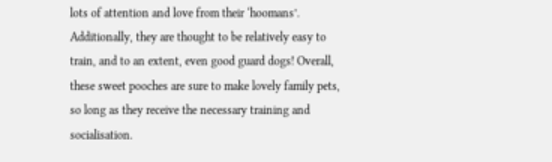lots of attention and love from their ‘hoomans’. Additionally, they are thought to be relatively easy to train, and to an extent, even good guard dogs! Overall, these sweet pooches are sure to make lovely family pets, so long as they receive the necessary training and socialisation.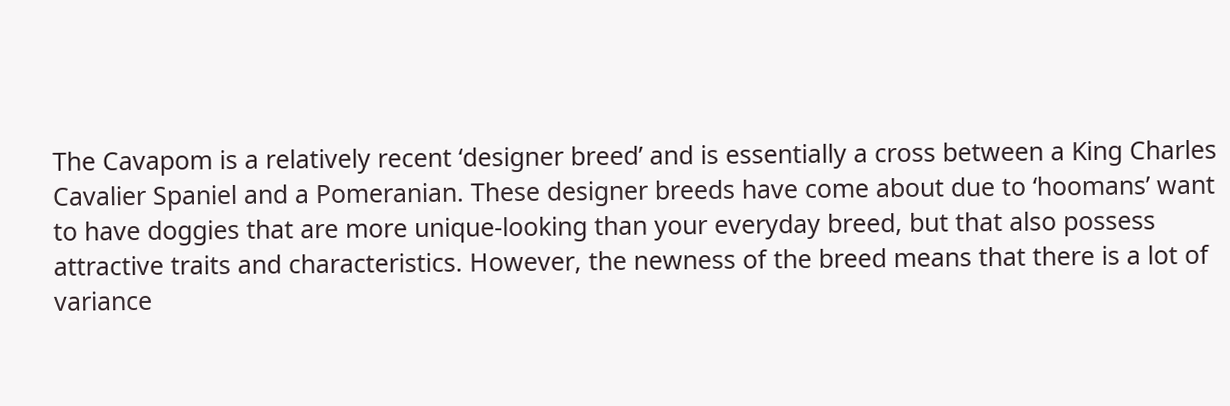The Cavapom is a relatively recent ‘designer breed’ and is essentially a cross between a King Charles Cavalier Spaniel and a Pomeranian. These designer breeds have come about due to ‘hoomans’ want to have doggies that are more unique-looking than your everyday breed, but that also possess attractive traits and characteristics. However, the newness of the breed means that there is a lot of variance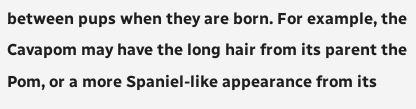between pups when they are born. For example, the Cavapom may have the long hair from its parent the Pom, or a more Spaniel-like appearance from its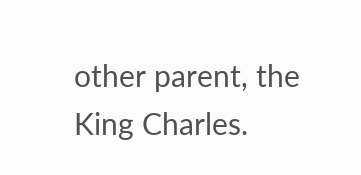other parent, the King Charles.